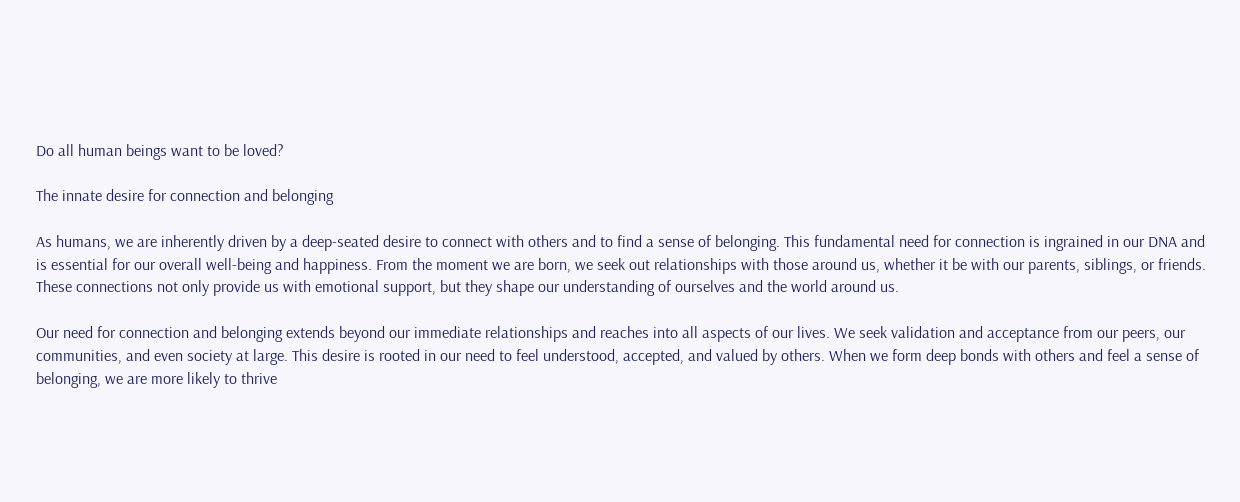Do all human beings want to be loved?

The innate desire for connection and belonging

As humans, we are inherently driven by a deep-seated desire to connect with others and to find a sense of belonging. This fundamental need for connection is ingrained in our DNA and is essential for our overall well-being and happiness. From the moment we are born, we seek out relationships with those around us, whether it be with our parents, siblings, or friends. These connections not only provide us with emotional support, but they shape our understanding of ourselves and the world around us.

Our need for connection and belonging extends beyond our immediate relationships and reaches into all aspects of our lives. We seek validation and acceptance from our peers, our communities, and even society at large. This desire is rooted in our need to feel understood, accepted, and valued by others. When we form deep bonds with others and feel a sense of belonging, we are more likely to thrive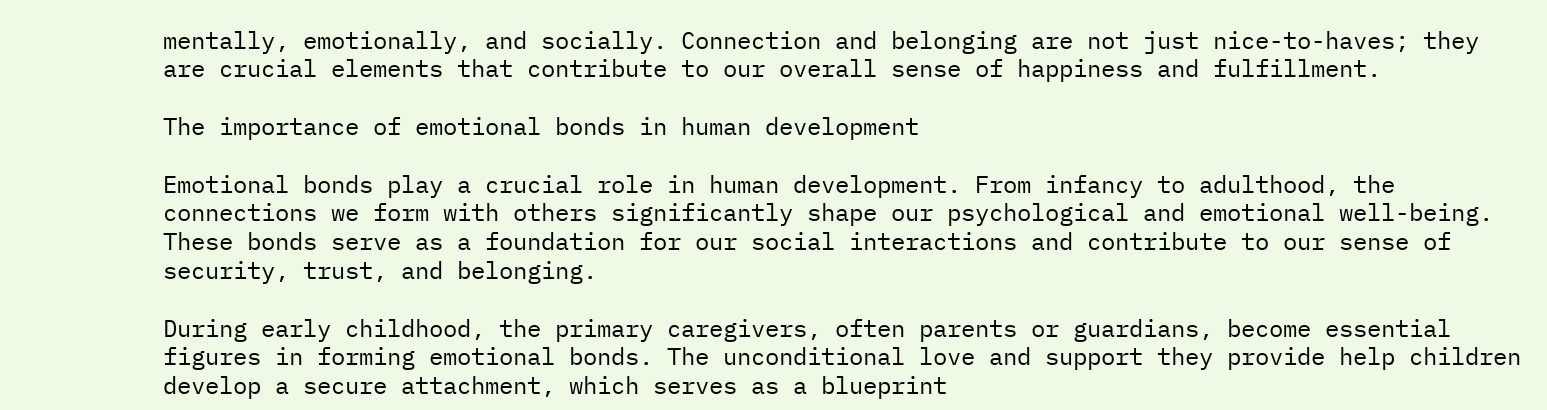mentally, emotionally, and socially. Connection and belonging are not just nice-to-haves; they are crucial elements that contribute to our overall sense of happiness and fulfillment.

The importance of emotional bonds in human development

Emotional bonds play a crucial role in human development. From infancy to adulthood, the connections we form with others significantly shape our psychological and emotional well-being. These bonds serve as a foundation for our social interactions and contribute to our sense of security, trust, and belonging.

During early childhood, the primary caregivers, often parents or guardians, become essential figures in forming emotional bonds. The unconditional love and support they provide help children develop a secure attachment, which serves as a blueprint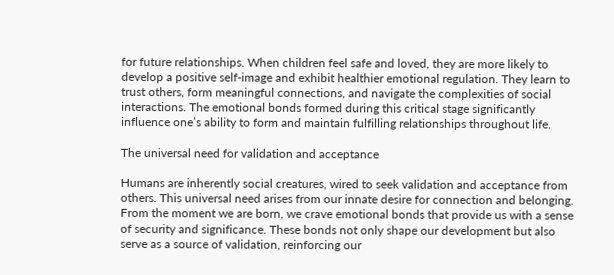for future relationships. When children feel safe and loved, they are more likely to develop a positive self-image and exhibit healthier emotional regulation. They learn to trust others, form meaningful connections, and navigate the complexities of social interactions. The emotional bonds formed during this critical stage significantly influence one’s ability to form and maintain fulfilling relationships throughout life.

The universal need for validation and acceptance

Humans are inherently social creatures, wired to seek validation and acceptance from others. This universal need arises from our innate desire for connection and belonging. From the moment we are born, we crave emotional bonds that provide us with a sense of security and significance. These bonds not only shape our development but also serve as a source of validation, reinforcing our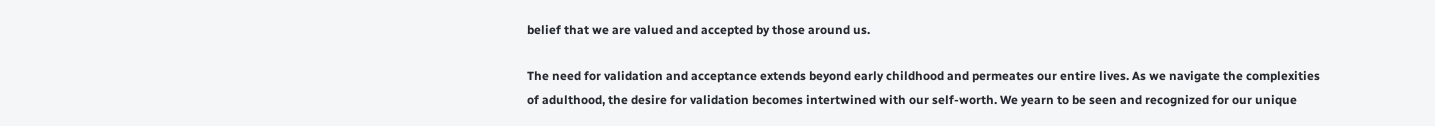belief that we are valued and accepted by those around us.

The need for validation and acceptance extends beyond early childhood and permeates our entire lives. As we navigate the complexities of adulthood, the desire for validation becomes intertwined with our self-worth. We yearn to be seen and recognized for our unique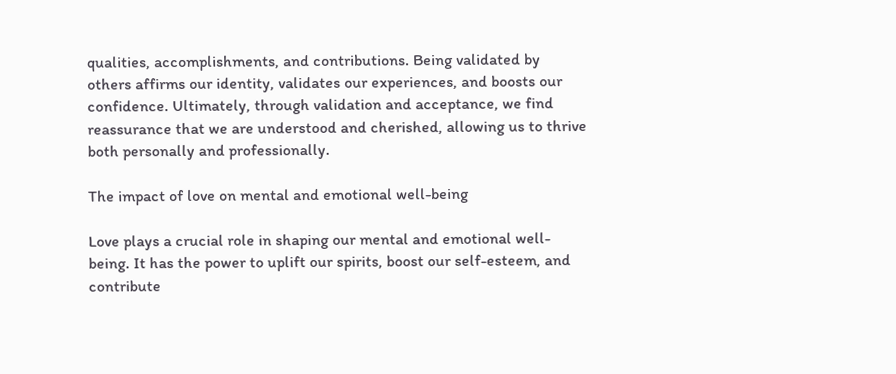qualities, accomplishments, and contributions. Being validated by others affirms our identity, validates our experiences, and boosts our confidence. Ultimately, through validation and acceptance, we find reassurance that we are understood and cherished, allowing us to thrive both personally and professionally.

The impact of love on mental and emotional well-being

Love plays a crucial role in shaping our mental and emotional well-being. It has the power to uplift our spirits, boost our self-esteem, and contribute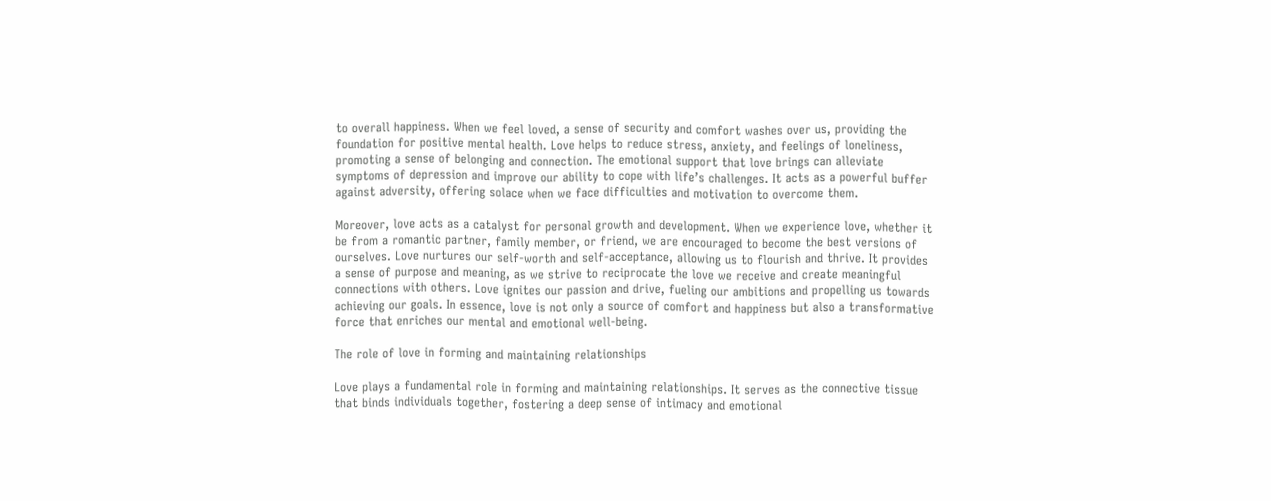to overall happiness. When we feel loved, a sense of security and comfort washes over us, providing the foundation for positive mental health. Love helps to reduce stress, anxiety, and feelings of loneliness, promoting a sense of belonging and connection. The emotional support that love brings can alleviate symptoms of depression and improve our ability to cope with life’s challenges. It acts as a powerful buffer against adversity, offering solace when we face difficulties and motivation to overcome them.

Moreover, love acts as a catalyst for personal growth and development. When we experience love, whether it be from a romantic partner, family member, or friend, we are encouraged to become the best versions of ourselves. Love nurtures our self-worth and self-acceptance, allowing us to flourish and thrive. It provides a sense of purpose and meaning, as we strive to reciprocate the love we receive and create meaningful connections with others. Love ignites our passion and drive, fueling our ambitions and propelling us towards achieving our goals. In essence, love is not only a source of comfort and happiness but also a transformative force that enriches our mental and emotional well-being.

The role of love in forming and maintaining relationships

Love plays a fundamental role in forming and maintaining relationships. It serves as the connective tissue that binds individuals together, fostering a deep sense of intimacy and emotional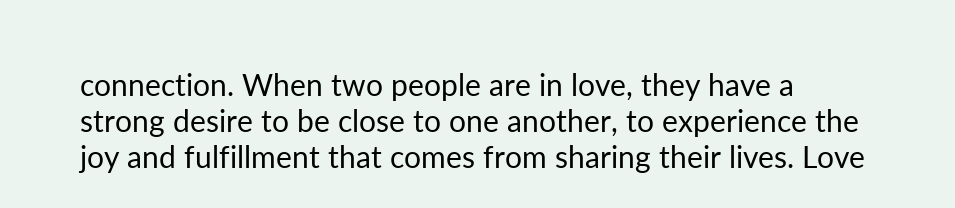connection. When two people are in love, they have a strong desire to be close to one another, to experience the joy and fulfillment that comes from sharing their lives. Love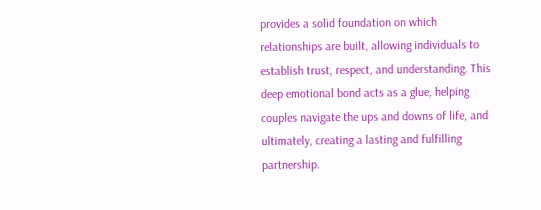provides a solid foundation on which relationships are built, allowing individuals to establish trust, respect, and understanding. This deep emotional bond acts as a glue, helping couples navigate the ups and downs of life, and ultimately, creating a lasting and fulfilling partnership.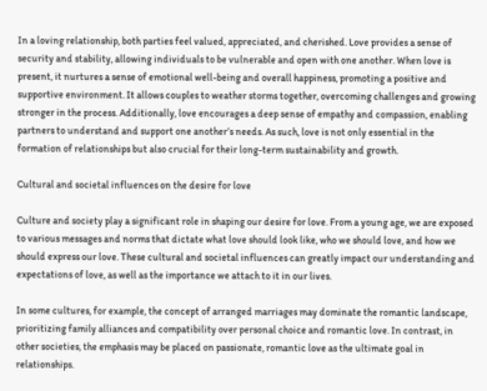In a loving relationship, both parties feel valued, appreciated, and cherished. Love provides a sense of security and stability, allowing individuals to be vulnerable and open with one another. When love is present, it nurtures a sense of emotional well-being and overall happiness, promoting a positive and supportive environment. It allows couples to weather storms together, overcoming challenges and growing stronger in the process. Additionally, love encourages a deep sense of empathy and compassion, enabling partners to understand and support one another’s needs. As such, love is not only essential in the formation of relationships but also crucial for their long-term sustainability and growth.

Cultural and societal influences on the desire for love

Culture and society play a significant role in shaping our desire for love. From a young age, we are exposed to various messages and norms that dictate what love should look like, who we should love, and how we should express our love. These cultural and societal influences can greatly impact our understanding and expectations of love, as well as the importance we attach to it in our lives.

In some cultures, for example, the concept of arranged marriages may dominate the romantic landscape, prioritizing family alliances and compatibility over personal choice and romantic love. In contrast, in other societies, the emphasis may be placed on passionate, romantic love as the ultimate goal in relationships.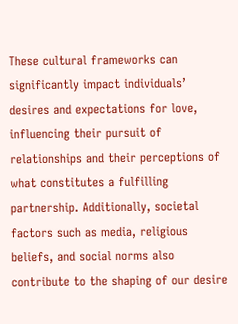These cultural frameworks can significantly impact individuals’ desires and expectations for love, influencing their pursuit of relationships and their perceptions of what constitutes a fulfilling partnership. Additionally, societal factors such as media, religious beliefs, and social norms also contribute to the shaping of our desire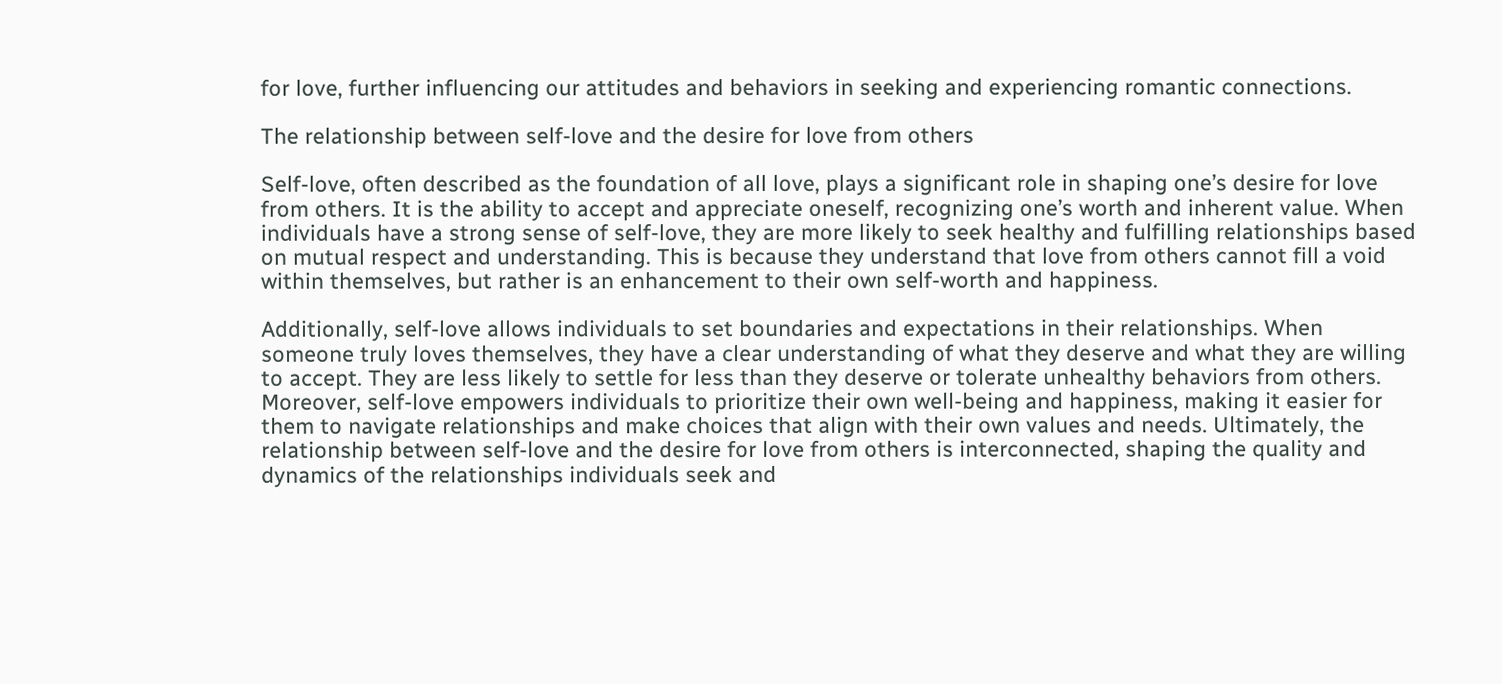for love, further influencing our attitudes and behaviors in seeking and experiencing romantic connections.

The relationship between self-love and the desire for love from others

Self-love, often described as the foundation of all love, plays a significant role in shaping one’s desire for love from others. It is the ability to accept and appreciate oneself, recognizing one’s worth and inherent value. When individuals have a strong sense of self-love, they are more likely to seek healthy and fulfilling relationships based on mutual respect and understanding. This is because they understand that love from others cannot fill a void within themselves, but rather is an enhancement to their own self-worth and happiness.

Additionally, self-love allows individuals to set boundaries and expectations in their relationships. When someone truly loves themselves, they have a clear understanding of what they deserve and what they are willing to accept. They are less likely to settle for less than they deserve or tolerate unhealthy behaviors from others. Moreover, self-love empowers individuals to prioritize their own well-being and happiness, making it easier for them to navigate relationships and make choices that align with their own values and needs. Ultimately, the relationship between self-love and the desire for love from others is interconnected, shaping the quality and dynamics of the relationships individuals seek and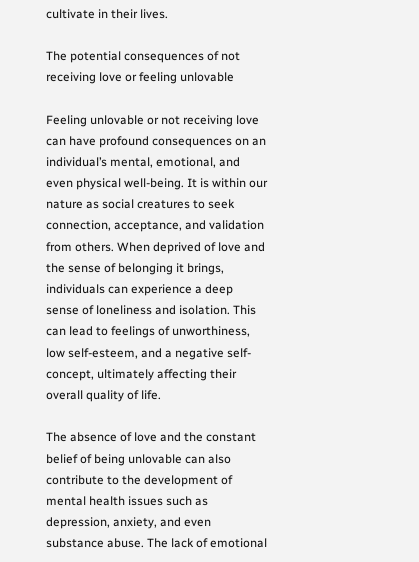cultivate in their lives.

The potential consequences of not receiving love or feeling unlovable

Feeling unlovable or not receiving love can have profound consequences on an individual’s mental, emotional, and even physical well-being. It is within our nature as social creatures to seek connection, acceptance, and validation from others. When deprived of love and the sense of belonging it brings, individuals can experience a deep sense of loneliness and isolation. This can lead to feelings of unworthiness, low self-esteem, and a negative self-concept, ultimately affecting their overall quality of life.

The absence of love and the constant belief of being unlovable can also contribute to the development of mental health issues such as depression, anxiety, and even substance abuse. The lack of emotional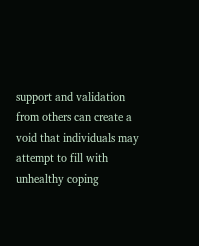support and validation from others can create a void that individuals may attempt to fill with unhealthy coping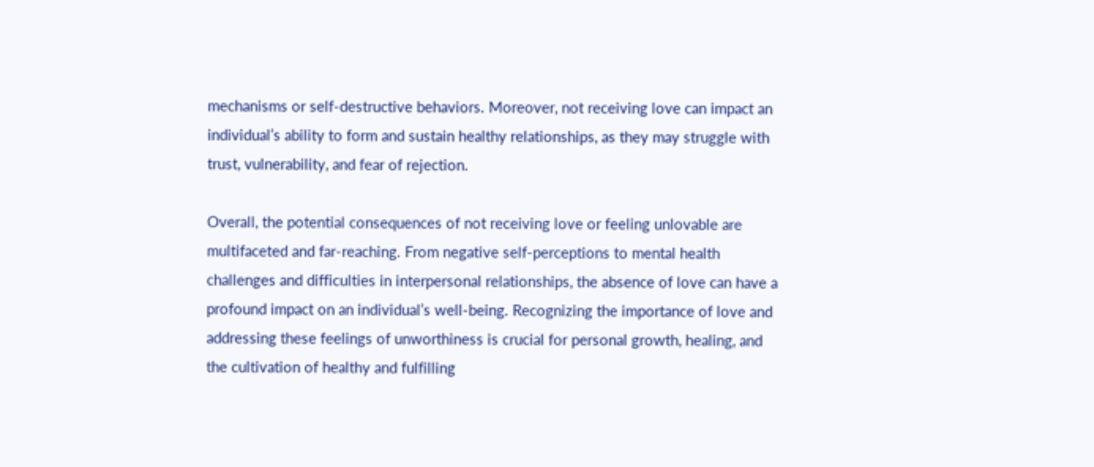mechanisms or self-destructive behaviors. Moreover, not receiving love can impact an individual’s ability to form and sustain healthy relationships, as they may struggle with trust, vulnerability, and fear of rejection.

Overall, the potential consequences of not receiving love or feeling unlovable are multifaceted and far-reaching. From negative self-perceptions to mental health challenges and difficulties in interpersonal relationships, the absence of love can have a profound impact on an individual’s well-being. Recognizing the importance of love and addressing these feelings of unworthiness is crucial for personal growth, healing, and the cultivation of healthy and fulfilling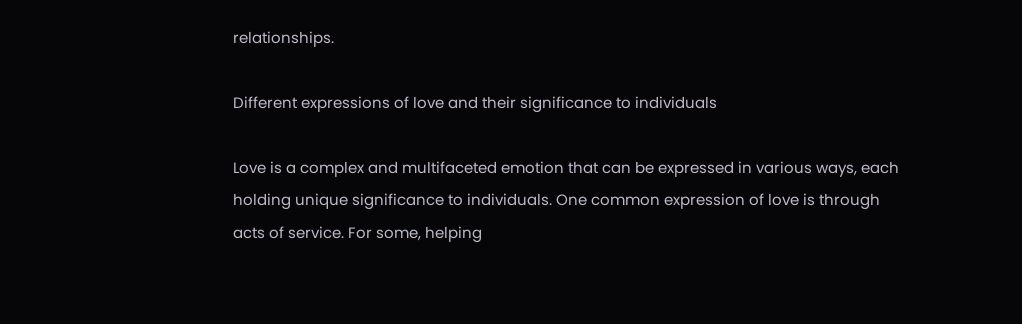relationships.

Different expressions of love and their significance to individuals

Love is a complex and multifaceted emotion that can be expressed in various ways, each holding unique significance to individuals. One common expression of love is through acts of service. For some, helping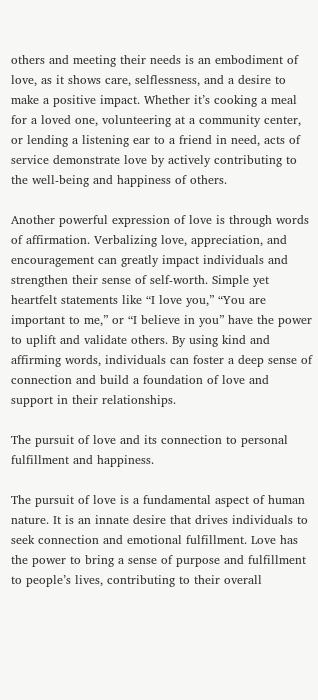others and meeting their needs is an embodiment of love, as it shows care, selflessness, and a desire to make a positive impact. Whether it’s cooking a meal for a loved one, volunteering at a community center, or lending a listening ear to a friend in need, acts of service demonstrate love by actively contributing to the well-being and happiness of others.

Another powerful expression of love is through words of affirmation. Verbalizing love, appreciation, and encouragement can greatly impact individuals and strengthen their sense of self-worth. Simple yet heartfelt statements like “I love you,” “You are important to me,” or “I believe in you” have the power to uplift and validate others. By using kind and affirming words, individuals can foster a deep sense of connection and build a foundation of love and support in their relationships.

The pursuit of love and its connection to personal fulfillment and happiness.

The pursuit of love is a fundamental aspect of human nature. It is an innate desire that drives individuals to seek connection and emotional fulfillment. Love has the power to bring a sense of purpose and fulfillment to people’s lives, contributing to their overall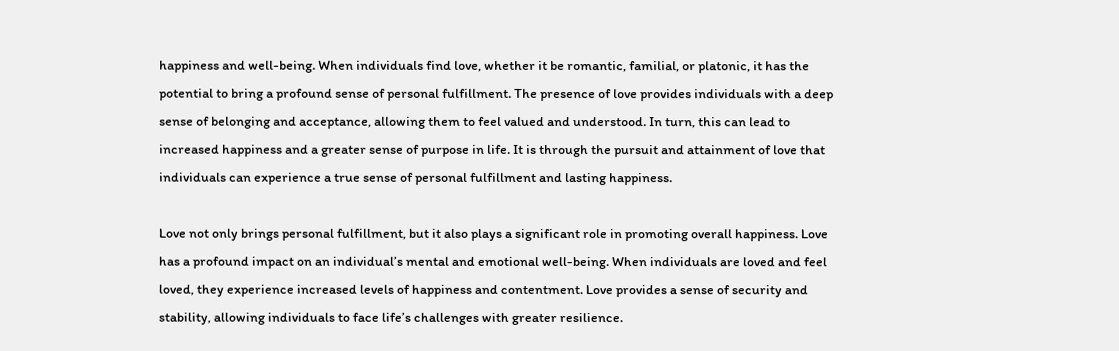happiness and well-being. When individuals find love, whether it be romantic, familial, or platonic, it has the potential to bring a profound sense of personal fulfillment. The presence of love provides individuals with a deep sense of belonging and acceptance, allowing them to feel valued and understood. In turn, this can lead to increased happiness and a greater sense of purpose in life. It is through the pursuit and attainment of love that individuals can experience a true sense of personal fulfillment and lasting happiness.

Love not only brings personal fulfillment, but it also plays a significant role in promoting overall happiness. Love has a profound impact on an individual’s mental and emotional well-being. When individuals are loved and feel loved, they experience increased levels of happiness and contentment. Love provides a sense of security and stability, allowing individuals to face life’s challenges with greater resilience.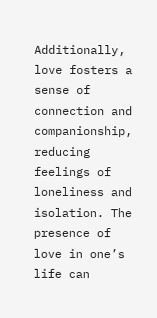Additionally, love fosters a sense of connection and companionship, reducing feelings of loneliness and isolation. The presence of love in one’s life can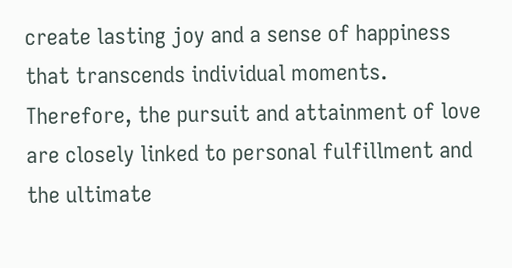create lasting joy and a sense of happiness that transcends individual moments. Therefore, the pursuit and attainment of love are closely linked to personal fulfillment and the ultimate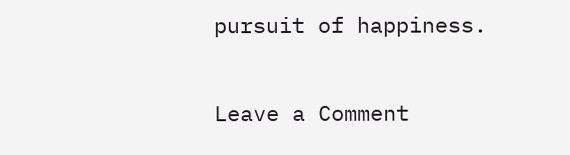pursuit of happiness.

Leave a Comment